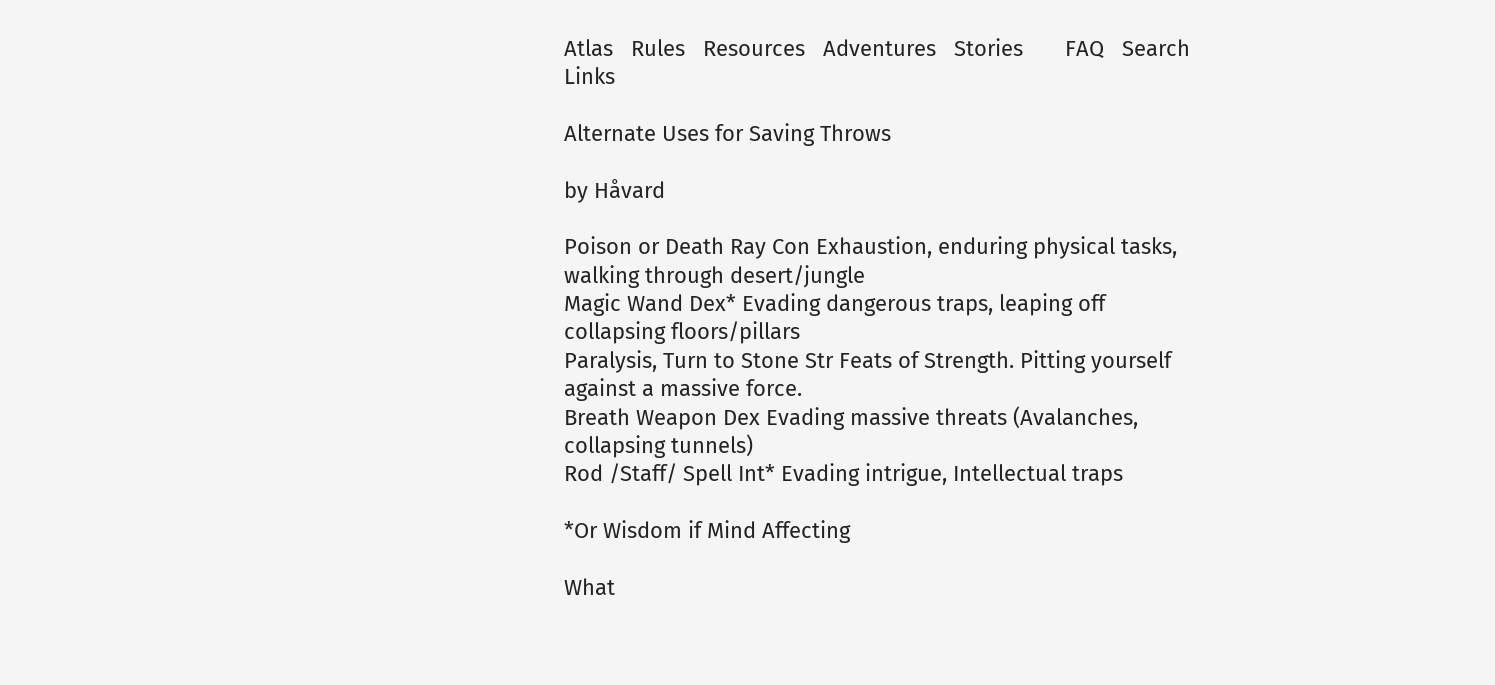Atlas   Rules   Resources   Adventures   Stories       FAQ   Search   Links

Alternate Uses for Saving Throws

by Håvard

Poison or Death Ray Con Exhaustion, enduring physical tasks, walking through desert/jungle
Magic Wand Dex* Evading dangerous traps, leaping off collapsing floors/pillars
Paralysis, Turn to Stone Str Feats of Strength. Pitting yourself against a massive force.
Breath Weapon Dex Evading massive threats (Avalanches, collapsing tunnels)
Rod /Staff/ Spell Int* Evading intrigue, Intellectual traps

*Or Wisdom if Mind Affecting

What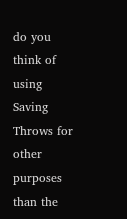do you think of using Saving Throws for other purposes than the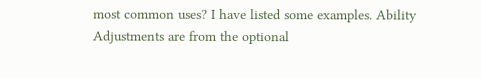most common uses? I have listed some examples. Ability Adjustments are from the optional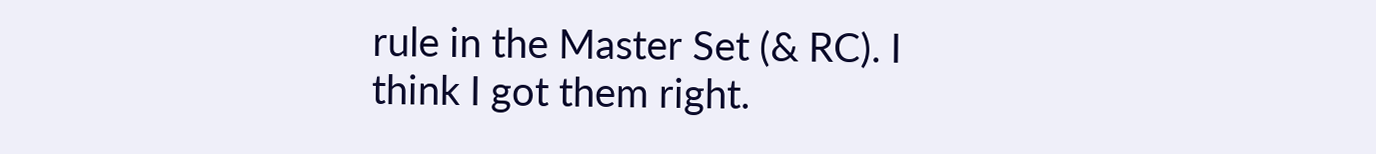rule in the Master Set (& RC). I think I got them right.